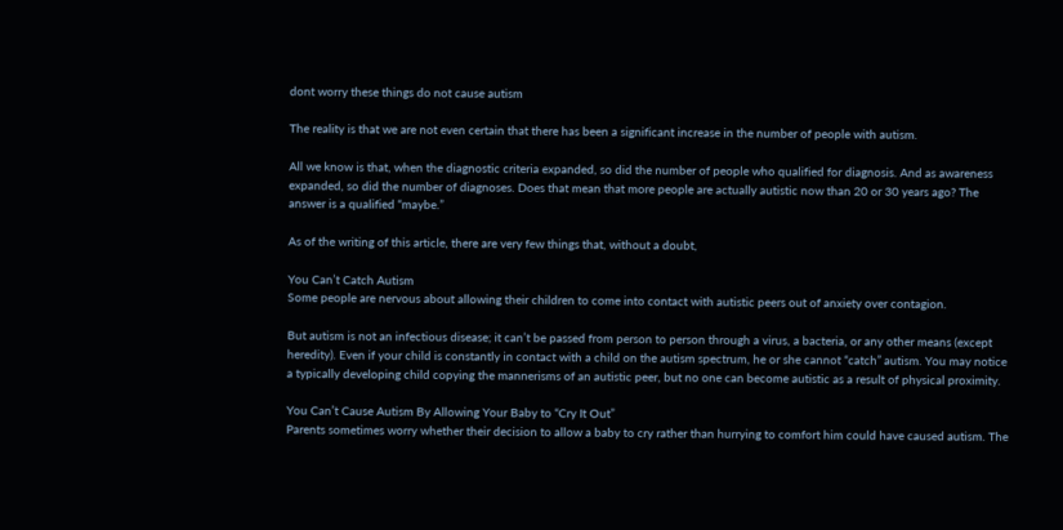dont worry these things do not cause autism

The reality is that we are not even certain that there has been a significant increase in the number of people with autism.

All we know is that, when the diagnostic criteria expanded, so did the number of people who qualified for diagnosis. And as awareness expanded, so did the number of diagnoses. Does that mean that more people are actually autistic now than 20 or 30 years ago? The answer is a qualified “maybe.”

As of the writing of this article, there are very few things that, without a doubt,

You Can’t Catch Autism
Some people are nervous about allowing their children to come into contact with autistic peers out of anxiety over contagion.

But autism is not an infectious disease; it can’t be passed from person to person through a virus, a bacteria, or any other means (except heredity). Even if your child is constantly in contact with a child on the autism spectrum, he or she cannot “catch” autism. You may notice a typically developing child copying the mannerisms of an autistic peer, but no one can become autistic as a result of physical proximity.

You Can’t Cause Autism By Allowing Your Baby to “Cry It Out”
Parents sometimes worry whether their decision to allow a baby to cry rather than hurrying to comfort him could have caused autism. The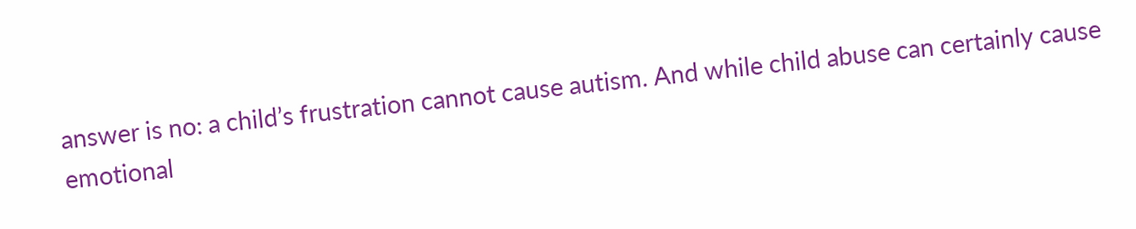answer is no: a child’s frustration cannot cause autism. And while child abuse can certainly cause emotional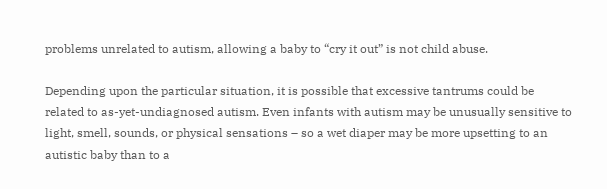problems unrelated to autism, allowing a baby to “cry it out” is not child abuse.

Depending upon the particular situation, it is possible that excessive tantrums could be related to as-yet-undiagnosed autism. Even infants with autism may be unusually sensitive to light, smell, sounds, or physical sensations – so a wet diaper may be more upsetting to an autistic baby than to a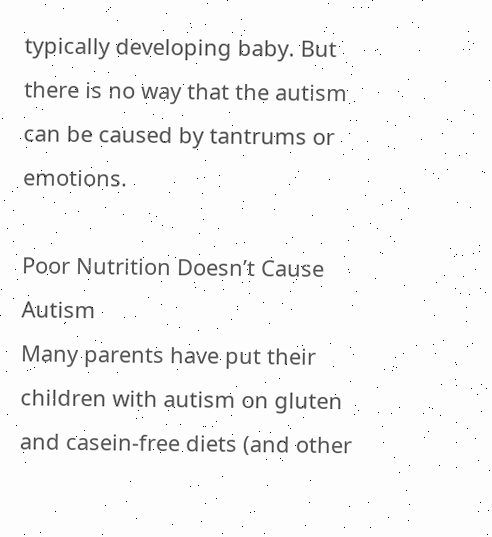typically developing baby. But there is no way that the autism can be caused by tantrums or emotions.

Poor Nutrition Doesn’t Cause Autism
Many parents have put their children with autism on gluten and casein-free diets (and other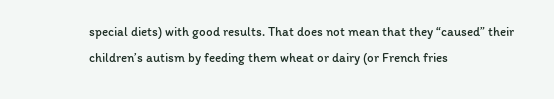special diets) with good results. That does not mean that they “caused” their children’s autism by feeding them wheat or dairy (or French fries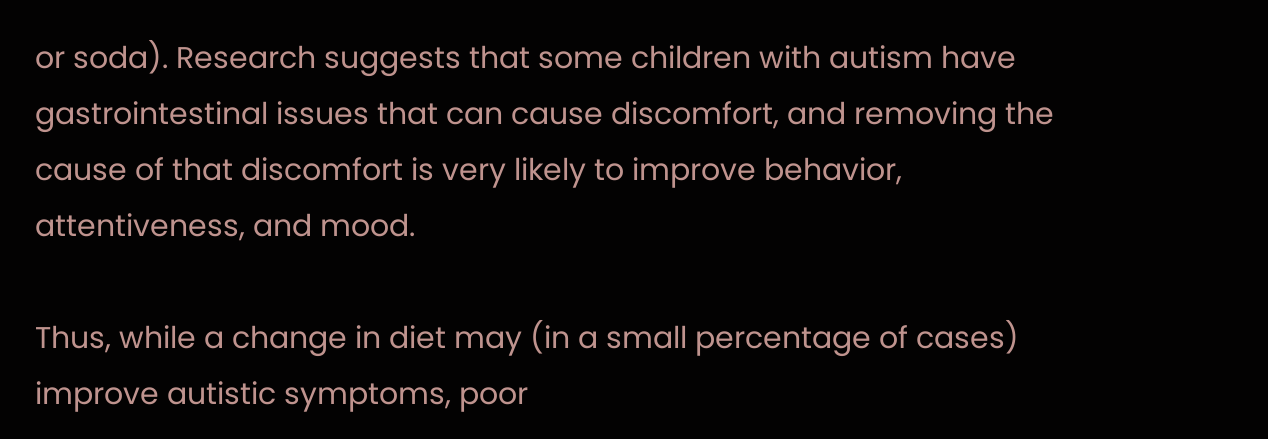or soda). Research suggests that some children with autism have gastrointestinal issues that can cause discomfort, and removing the cause of that discomfort is very likely to improve behavior, attentiveness, and mood.

Thus, while a change in diet may (in a small percentage of cases) improve autistic symptoms, poor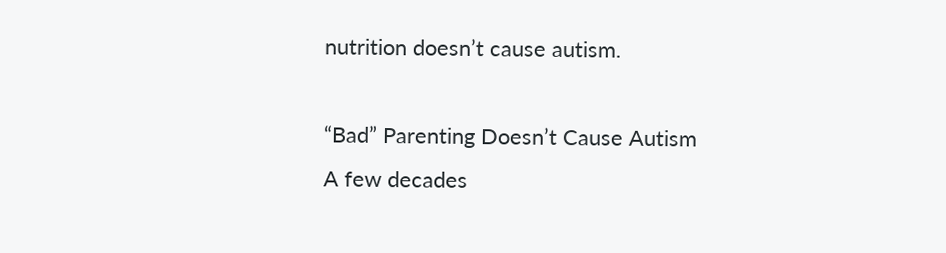nutrition doesn’t cause autism.

“Bad” Parenting Doesn’t Cause Autism
A few decades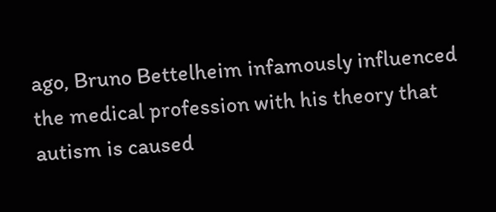ago, Bruno Bettelheim infamously influenced the medical profession with his theory that autism is caused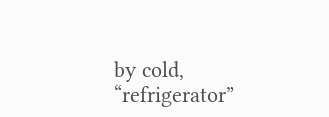by cold, “refrigerator”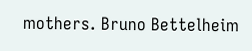mothers. Bruno Bettelheim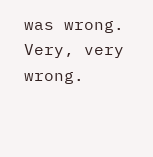was wrong. Very, very wrong.